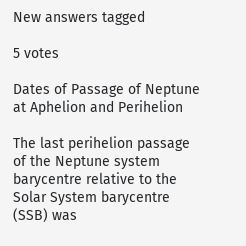New answers tagged

5 votes

Dates of Passage of Neptune at Aphelion and Perihelion

The last perihelion passage of the Neptune system barycentre relative to the Solar System barycentre (SSB) was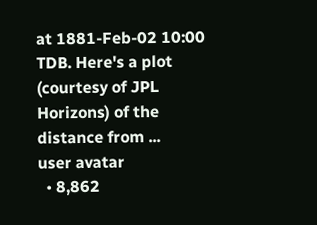at 1881-Feb-02 10:00 TDB. Here's a plot (courtesy of JPL Horizons) of the distance from ...
user avatar
  • 8,862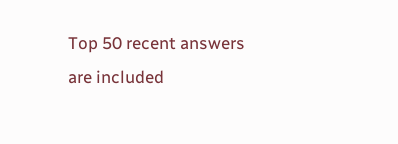Top 50 recent answers are included